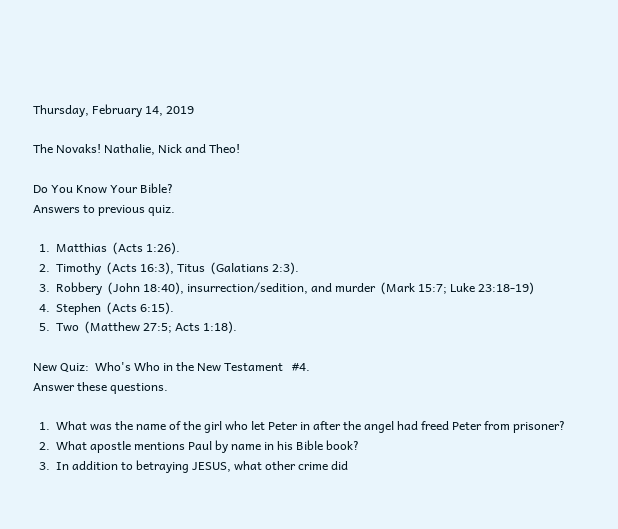Thursday, February 14, 2019

The Novaks! Nathalie, Nick and Theo!

Do You Know Your Bible?
Answers to previous quiz.

  1.  Matthias  (Acts 1:26).
  2.  Timothy  (Acts 16:3), Titus  (Galatians 2:3).
  3.  Robbery  (John 18:40), insurrection/sedition, and murder  (Mark 15:7; Luke 23:18-19)
  4.  Stephen  (Acts 6:15).
  5.  Two  (Matthew 27:5; Acts 1:18).

New Quiz:  Who's Who in the New Testament   #4.
Answer these questions.

  1.  What was the name of the girl who let Peter in after the angel had freed Peter from prisoner?
  2.  What apostle mentions Paul by name in his Bible book?
  3.  In addition to betraying JESUS, what other crime did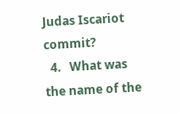Judas Iscariot commit?
  4.   What was the name of the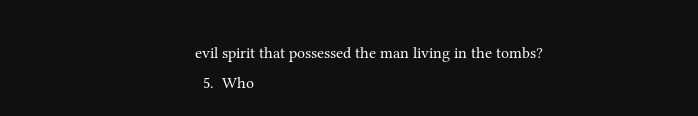evil spirit that possessed the man living in the tombs?
  5.  Who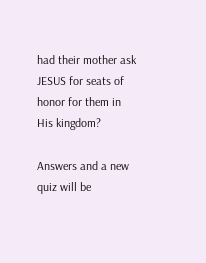had their mother ask JESUS for seats of honor for them in His kingdom?

Answers and a new quiz will be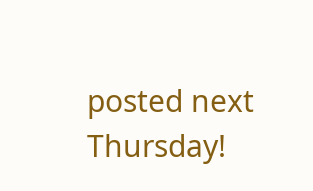posted next Thursday!